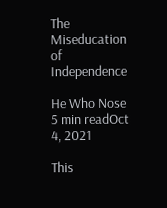The Miseducation of Independence

He Who Nose
5 min readOct 4, 2021

This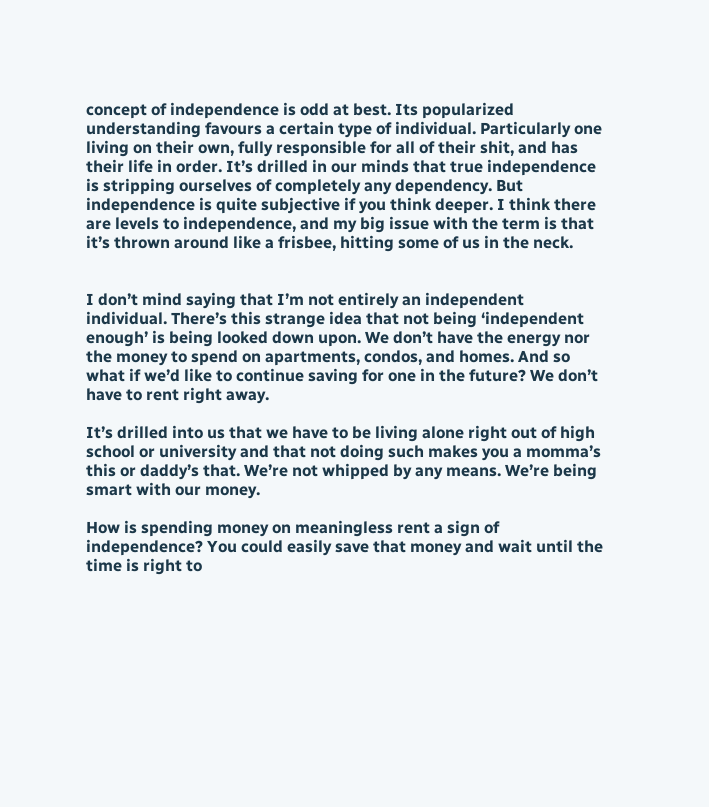concept of independence is odd at best. Its popularized understanding favours a certain type of individual. Particularly one living on their own, fully responsible for all of their shit, and has their life in order. It’s drilled in our minds that true independence is stripping ourselves of completely any dependency. But independence is quite subjective if you think deeper. I think there are levels to independence, and my big issue with the term is that it’s thrown around like a frisbee, hitting some of us in the neck.


I don’t mind saying that I’m not entirely an independent individual. There’s this strange idea that not being ‘independent enough’ is being looked down upon. We don’t have the energy nor the money to spend on apartments, condos, and homes. And so what if we’d like to continue saving for one in the future? We don’t have to rent right away.

It’s drilled into us that we have to be living alone right out of high school or university and that not doing such makes you a momma’s this or daddy’s that. We’re not whipped by any means. We’re being smart with our money.

How is spending money on meaningless rent a sign of independence? You could easily save that money and wait until the time is right to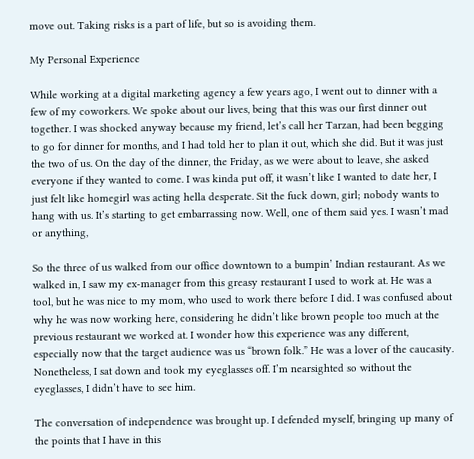move out. Taking risks is a part of life, but so is avoiding them.

My Personal Experience

While working at a digital marketing agency a few years ago, I went out to dinner with a few of my coworkers. We spoke about our lives, being that this was our first dinner out together. I was shocked anyway because my friend, let’s call her Tarzan, had been begging to go for dinner for months, and I had told her to plan it out, which she did. But it was just the two of us. On the day of the dinner, the Friday, as we were about to leave, she asked everyone if they wanted to come. I was kinda put off, it wasn’t like I wanted to date her, I just felt like homegirl was acting hella desperate. Sit the fuck down, girl; nobody wants to hang with us. It’s starting to get embarrassing now. Well, one of them said yes. I wasn’t mad or anything,

So the three of us walked from our office downtown to a bumpin’ Indian restaurant. As we walked in, I saw my ex-manager from this greasy restaurant I used to work at. He was a tool, but he was nice to my mom, who used to work there before I did. I was confused about why he was now working here, considering he didn’t like brown people too much at the previous restaurant we worked at. I wonder how this experience was any different, especially now that the target audience was us “brown folk.” He was a lover of the caucasity. Nonetheless, I sat down and took my eyeglasses off. I’m nearsighted so without the eyeglasses, I didn’t have to see him.

The conversation of independence was brought up. I defended myself, bringing up many of the points that I have in this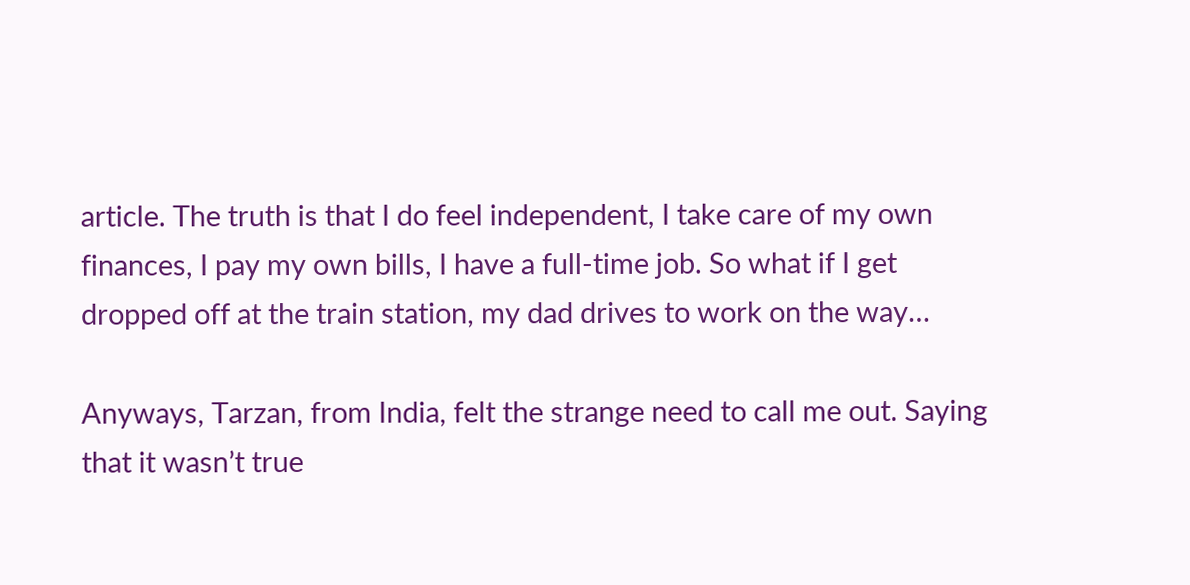article. The truth is that I do feel independent, I take care of my own finances, I pay my own bills, I have a full-time job. So what if I get dropped off at the train station, my dad drives to work on the way…

Anyways, Tarzan, from India, felt the strange need to call me out. Saying that it wasn’t true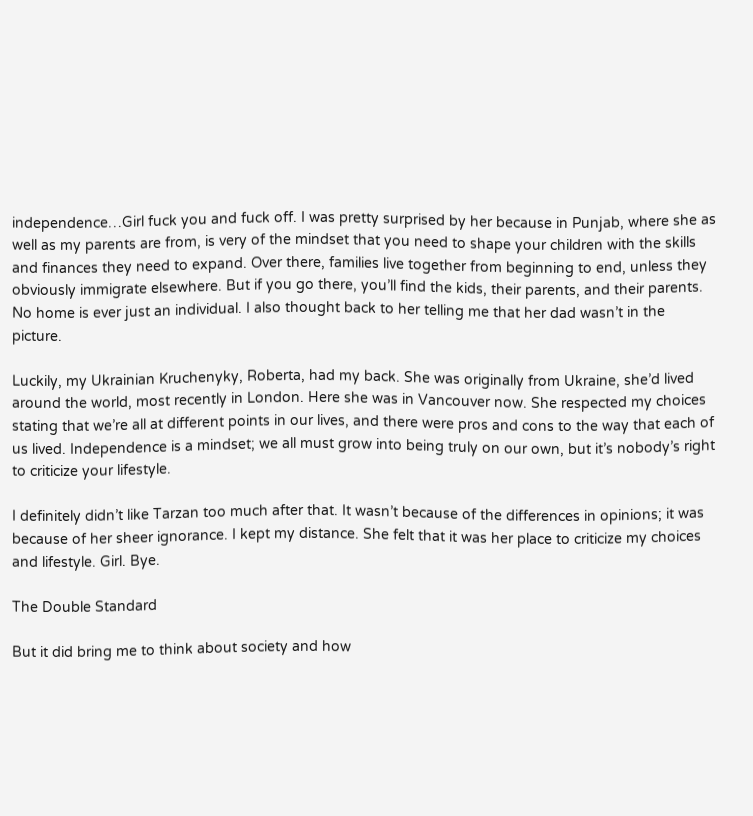independence…Girl fuck you and fuck off. I was pretty surprised by her because in Punjab, where she as well as my parents are from, is very of the mindset that you need to shape your children with the skills and finances they need to expand. Over there, families live together from beginning to end, unless they obviously immigrate elsewhere. But if you go there, you’ll find the kids, their parents, and their parents. No home is ever just an individual. I also thought back to her telling me that her dad wasn’t in the picture.

Luckily, my Ukrainian Kruchenyky, Roberta, had my back. She was originally from Ukraine, she’d lived around the world, most recently in London. Here she was in Vancouver now. She respected my choices stating that we’re all at different points in our lives, and there were pros and cons to the way that each of us lived. Independence is a mindset; we all must grow into being truly on our own, but it’s nobody’s right to criticize your lifestyle.

I definitely didn’t like Tarzan too much after that. It wasn’t because of the differences in opinions; it was because of her sheer ignorance. I kept my distance. She felt that it was her place to criticize my choices and lifestyle. Girl. Bye.

The Double Standard

But it did bring me to think about society and how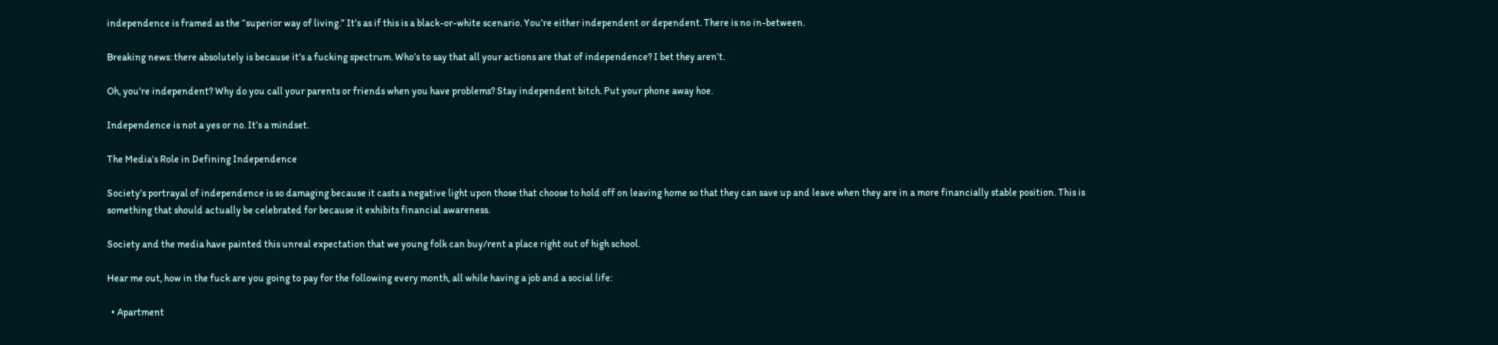independence is framed as the “superior way of living.” It’s as if this is a black-or-white scenario. You’re either independent or dependent. There is no in-between.

Breaking news: there absolutely is because it’s a fucking spectrum. Who’s to say that all your actions are that of independence? I bet they aren’t.

Oh, you’re independent? Why do you call your parents or friends when you have problems? Stay independent bitch. Put your phone away hoe.

Independence is not a yes or no. It’s a mindset.

The Media’s Role in Defining Independence

Society’s portrayal of independence is so damaging because it casts a negative light upon those that choose to hold off on leaving home so that they can save up and leave when they are in a more financially stable position. This is something that should actually be celebrated for because it exhibits financial awareness.

Society and the media have painted this unreal expectation that we young folk can buy/rent a place right out of high school.

Hear me out, how in the fuck are you going to pay for the following every month, all while having a job and a social life:

  • Apartment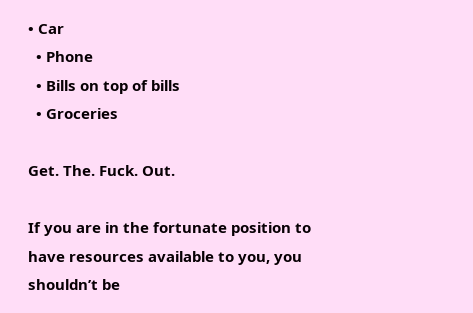• Car
  • Phone
  • Bills on top of bills
  • Groceries

Get. The. Fuck. Out.

If you are in the fortunate position to have resources available to you, you shouldn’t be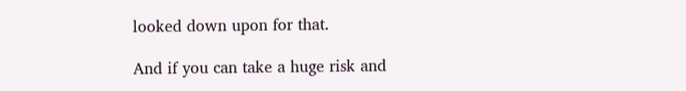looked down upon for that.

And if you can take a huge risk and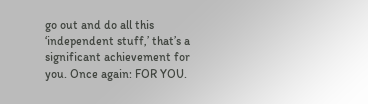go out and do all this ‘independent stuff,’ that’s a significant achievement for you. Once again: FOR YOU.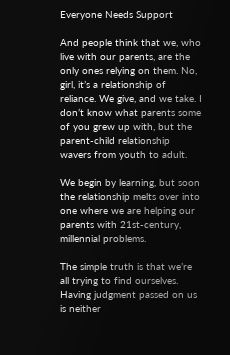Everyone Needs Support

And people think that we, who live with our parents, are the only ones relying on them. No, girl, it’s a relationship of reliance. We give, and we take. I don’t know what parents some of you grew up with, but the parent-child relationship wavers from youth to adult.

We begin by learning, but soon the relationship melts over into one where we are helping our parents with 21st-century, millennial problems.

The simple truth is that we’re all trying to find ourselves. Having judgment passed on us is neither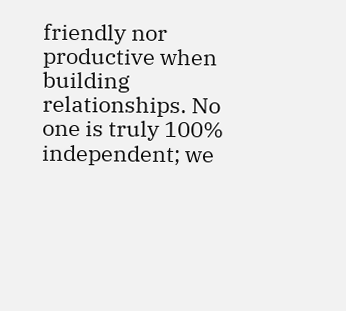friendly nor productive when building relationships. No one is truly 100% independent; we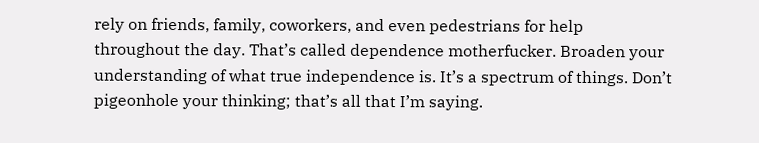rely on friends, family, coworkers, and even pedestrians for help throughout the day. That’s called dependence motherfucker. Broaden your understanding of what true independence is. It’s a spectrum of things. Don’t pigeonhole your thinking; that’s all that I’m saying.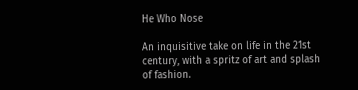He Who Nose

An inquisitive take on life in the 21st century, with a spritz of art and splash of fashion.